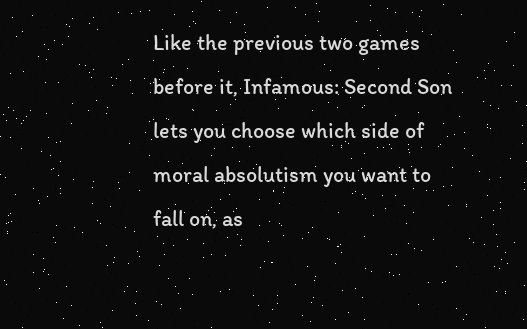Like the previous two games before it, Infamous: Second Son lets you choose which side of moral absolutism you want to fall on, as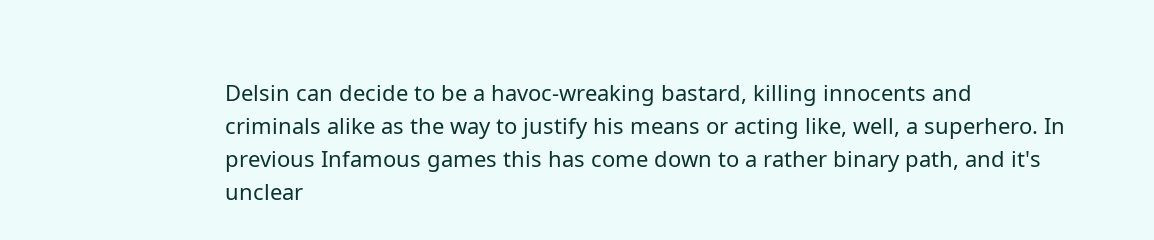Delsin can decide to be a havoc-wreaking bastard, killing innocents and criminals alike as the way to justify his means or acting like, well, a superhero. In previous Infamous games this has come down to a rather binary path, and it's unclear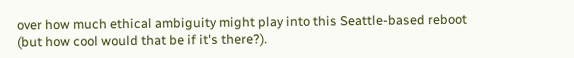over how much ethical ambiguity might play into this Seattle-based reboot (but how cool would that be if it's there?).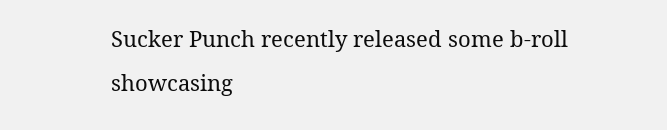Sucker Punch recently released some b-roll showcasing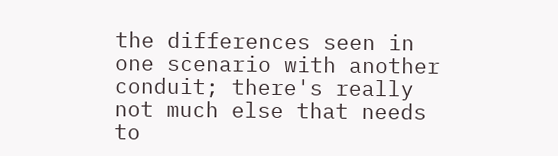the differences seen in one scenario with another conduit; there's really not much else that needs to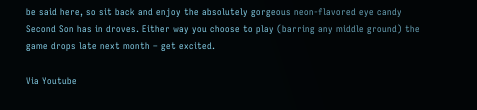be said here, so sit back and enjoy the absolutely gorgeous neon-flavored eye candy Second Son has in droves. Either way you choose to play (barring any middle ground) the game drops late next month – get excited.

Via Youtube